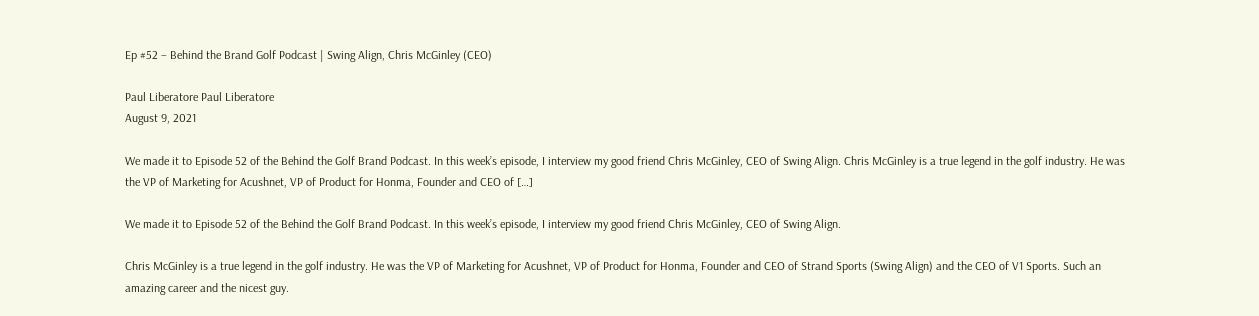Ep #52 – Behind the Brand Golf Podcast | Swing Align, Chris McGinley (CEO)

Paul Liberatore Paul Liberatore
August 9, 2021

We made it to Episode 52 of the Behind the Golf Brand Podcast. In this week’s episode, I interview my good friend Chris McGinley, CEO of Swing Align. Chris McGinley is a true legend in the golf industry. He was the VP of Marketing for Acushnet, VP of Product for Honma, Founder and CEO of […]

We made it to Episode 52 of the Behind the Golf Brand Podcast. In this week’s episode, I interview my good friend Chris McGinley, CEO of Swing Align.

Chris McGinley is a true legend in the golf industry. He was the VP of Marketing for Acushnet, VP of Product for Honma, Founder and CEO of Strand Sports (Swing Align) and the CEO of V1 Sports. Such an amazing career and the nicest guy.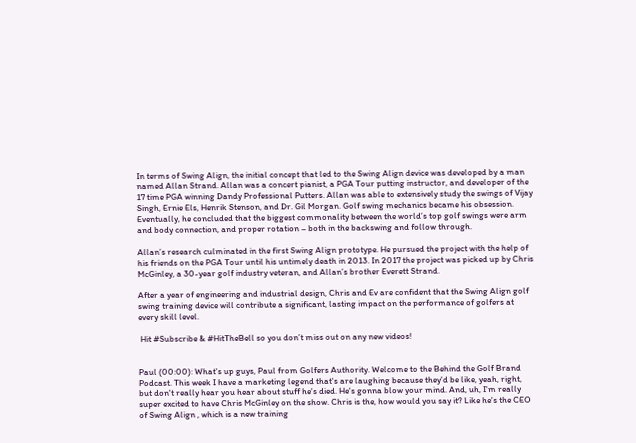In terms of Swing Align, the initial concept that led to the Swing Align device was developed by a man named Allan Strand. Allan was a concert pianist, a PGA Tour putting instructor, and developer of the 17 time PGA winning Dandy Professional Putters. Allan was able to extensively study the swings of Vijay Singh, Ernie Els, Henrik Stenson, and Dr. Gil Morgan. Golf swing mechanics became his obsession. Eventually, he concluded that the biggest commonality between the world’s top golf swings were arm and body connection, and proper rotation – both in the backswing and follow through.

Allan’s research culminated in the first Swing Align prototype. He pursued the project with the help of his friends on the PGA Tour until his untimely death in 2013. In 2017 the project was picked up by Chris McGinley, a 30-year golf industry veteran, and Allan’s brother Everett Strand.

After a year of engineering and industrial design, Chris and Ev are confident that the Swing Align golf swing training device will contribute a significant, lasting impact on the performance of golfers at every skill level.

 Hit #Subscribe & #HitTheBell so you don’t miss out on any new videos!


Paul (00:00): What's up guys, Paul from Golfers Authority. Welcome to the Behind the Golf Brand Podcast. This week I have a marketing legend that's are laughing because they'd be like, yeah, right, but don't really hear you hear about stuff he's died. He's gonna blow your mind. And, uh, I'm really super excited to have Chris McGinley on the show. Chris is the, how would you say it? Like he's the CEO of Swing Align , which is a new training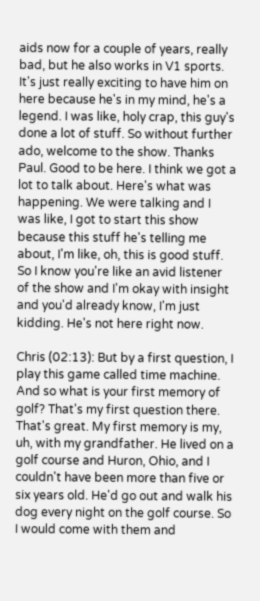aids now for a couple of years, really bad, but he also works in V1 sports. It's just really exciting to have him on here because he's in my mind, he's a legend. I was like, holy crap, this guy's done a lot of stuff. So without further ado, welcome to the show. Thanks Paul. Good to be here. I think we got a lot to talk about. Here's what was happening. We were talking and I was like, I got to start this show because this stuff he's telling me about, I'm like, oh, this is good stuff. So I know you're like an avid listener of the show and I'm okay with insight and you'd already know, I'm just kidding. He's not here right now.

Chris (02:13): But by a first question, I play this game called time machine. And so what is your first memory of golf? That's my first question there. That's great. My first memory is my, uh, with my grandfather. He lived on a golf course and Huron, Ohio, and I couldn't have been more than five or six years old. He'd go out and walk his dog every night on the golf course. So I would come with them and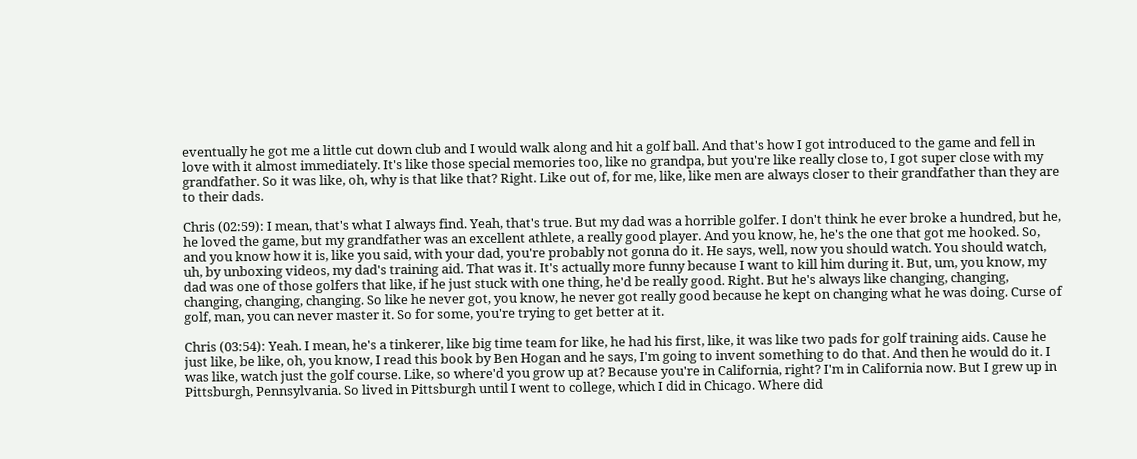eventually he got me a little cut down club and I would walk along and hit a golf ball. And that's how I got introduced to the game and fell in love with it almost immediately. It's like those special memories too, like no grandpa, but you're like really close to, I got super close with my grandfather. So it was like, oh, why is that like that? Right. Like out of, for me, like, like men are always closer to their grandfather than they are to their dads.

Chris (02:59): I mean, that's what I always find. Yeah, that's true. But my dad was a horrible golfer. I don't think he ever broke a hundred, but he, he loved the game, but my grandfather was an excellent athlete, a really good player. And you know, he, he's the one that got me hooked. So, and you know how it is, like you said, with your dad, you're probably not gonna do it. He says, well, now you should watch. You should watch, uh, by unboxing videos, my dad's training aid. That was it. It's actually more funny because I want to kill him during it. But, um, you know, my dad was one of those golfers that like, if he just stuck with one thing, he'd be really good. Right. But he's always like changing, changing, changing, changing, changing. So like he never got, you know, he never got really good because he kept on changing what he was doing. Curse of golf, man, you can never master it. So for some, you're trying to get better at it.

Chris (03:54): Yeah. I mean, he's a tinkerer, like big time team for like, he had his first, like, it was like two pads for golf training aids. Cause he just like, be like, oh, you know, I read this book by Ben Hogan and he says, I'm going to invent something to do that. And then he would do it. I was like, watch just the golf course. Like, so where'd you grow up at? Because you're in California, right? I'm in California now. But I grew up in Pittsburgh, Pennsylvania. So lived in Pittsburgh until I went to college, which I did in Chicago. Where did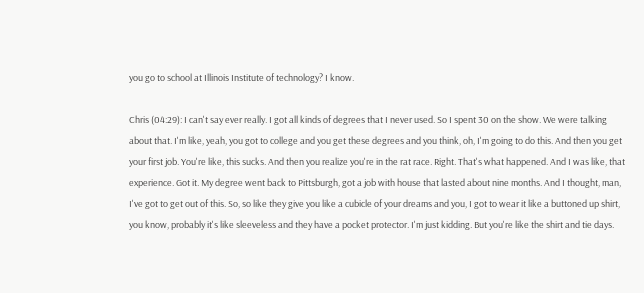you go to school at Illinois Institute of technology? I know.

Chris (04:29): I can't say ever really. I got all kinds of degrees that I never used. So I spent 30 on the show. We were talking about that. I'm like, yeah, you got to college and you get these degrees and you think, oh, I'm going to do this. And then you get your first job. You're like, this sucks. And then you realize you're in the rat race. Right. That's what happened. And I was like, that experience. Got it. My degree went back to Pittsburgh, got a job with house that lasted about nine months. And I thought, man, I've got to get out of this. So, so like they give you like a cubicle of your dreams and you, I got to wear it like a buttoned up shirt, you know, probably it's like sleeveless and they have a pocket protector. I'm just kidding. But you're like the shirt and tie days.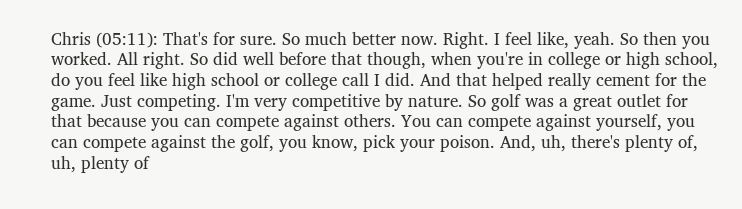Chris (05:11): That's for sure. So much better now. Right. I feel like, yeah. So then you worked. All right. So did well before that though, when you're in college or high school, do you feel like high school or college call I did. And that helped really cement for the game. Just competing. I'm very competitive by nature. So golf was a great outlet for that because you can compete against others. You can compete against yourself, you can compete against the golf, you know, pick your poison. And, uh, there's plenty of, uh, plenty of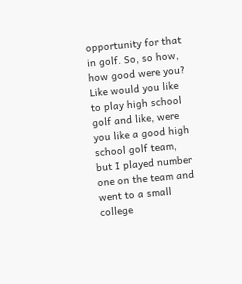opportunity for that in golf. So, so how, how good were you? Like would you like to play high school golf and like, were you like a good high school golf team, but I played number one on the team and went to a small college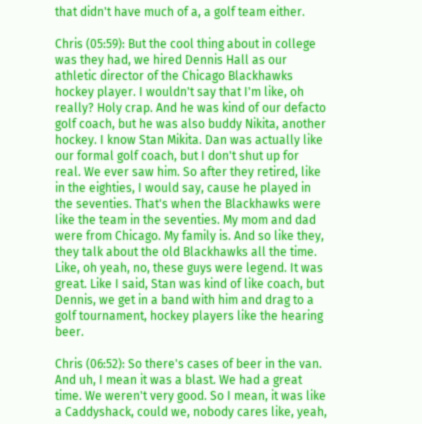that didn't have much of a, a golf team either.

Chris (05:59): But the cool thing about in college was they had, we hired Dennis Hall as our athletic director of the Chicago Blackhawks hockey player. I wouldn't say that I'm like, oh really? Holy crap. And he was kind of our defacto golf coach, but he was also buddy Nikita, another hockey. I know Stan Mikita. Dan was actually like our formal golf coach, but I don't shut up for real. We ever saw him. So after they retired, like in the eighties, I would say, cause he played in the seventies. That's when the Blackhawks were like the team in the seventies. My mom and dad were from Chicago. My family is. And so like they, they talk about the old Blackhawks all the time. Like, oh yeah, no, these guys were legend. It was great. Like I said, Stan was kind of like coach, but Dennis, we get in a band with him and drag to a golf tournament, hockey players like the hearing beer.

Chris (06:52): So there's cases of beer in the van. And uh, I mean it was a blast. We had a great time. We weren't very good. So I mean, it was like a Caddyshack, could we, nobody cares like, yeah,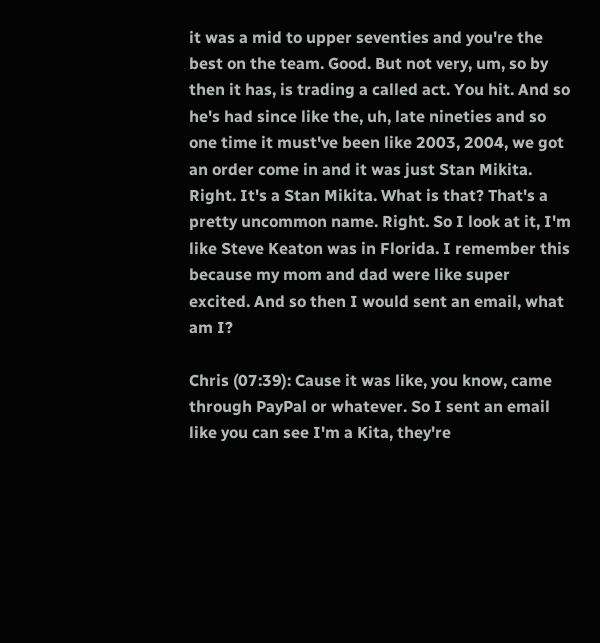it was a mid to upper seventies and you're the best on the team. Good. But not very, um, so by then it has, is trading a called act. You hit. And so he's had since like the, uh, late nineties and so one time it must've been like 2003, 2004, we got an order come in and it was just Stan Mikita. Right. It's a Stan Mikita. What is that? That's a pretty uncommon name. Right. So I look at it, I'm like Steve Keaton was in Florida. I remember this because my mom and dad were like super excited. And so then I would sent an email, what am I?

Chris (07:39): Cause it was like, you know, came through PayPal or whatever. So I sent an email like you can see I'm a Kita, they're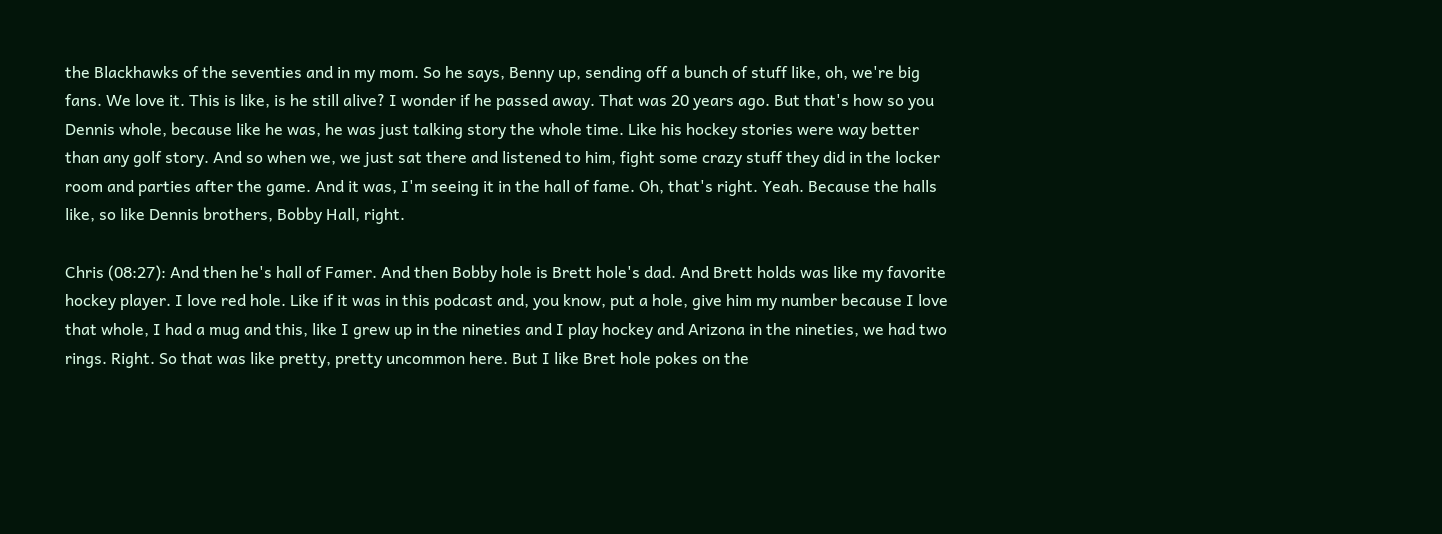the Blackhawks of the seventies and in my mom. So he says, Benny up, sending off a bunch of stuff like, oh, we're big fans. We love it. This is like, is he still alive? I wonder if he passed away. That was 20 years ago. But that's how so you Dennis whole, because like he was, he was just talking story the whole time. Like his hockey stories were way better than any golf story. And so when we, we just sat there and listened to him, fight some crazy stuff they did in the locker room and parties after the game. And it was, I'm seeing it in the hall of fame. Oh, that's right. Yeah. Because the halls like, so like Dennis brothers, Bobby Hall, right.

Chris (08:27): And then he's hall of Famer. And then Bobby hole is Brett hole's dad. And Brett holds was like my favorite hockey player. I love red hole. Like if it was in this podcast and, you know, put a hole, give him my number because I love that whole, I had a mug and this, like I grew up in the nineties and I play hockey and Arizona in the nineties, we had two rings. Right. So that was like pretty, pretty uncommon here. But I like Bret hole pokes on the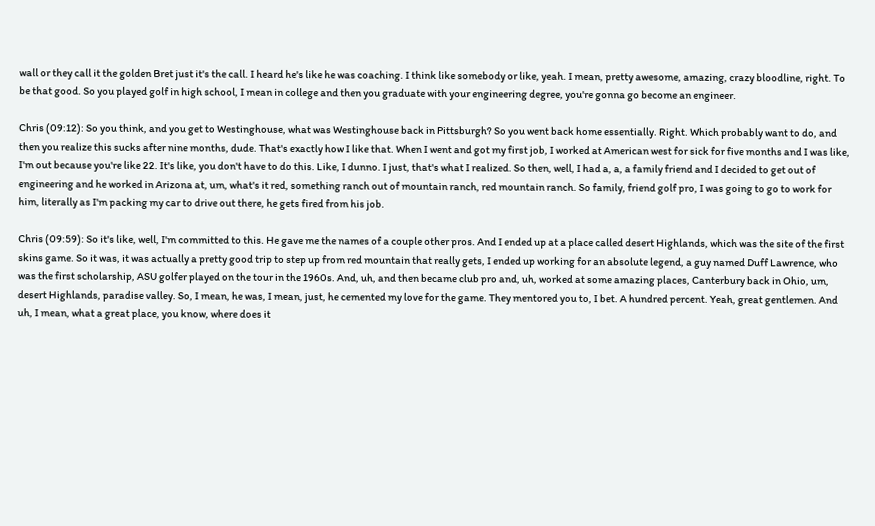wall or they call it the golden Bret just it's the call. I heard he's like he was coaching. I think like somebody or like, yeah. I mean, pretty awesome, amazing, crazy bloodline, right. To be that good. So you played golf in high school, I mean in college and then you graduate with your engineering degree, you're gonna go become an engineer.

Chris (09:12): So you think, and you get to Westinghouse, what was Westinghouse back in Pittsburgh? So you went back home essentially. Right. Which probably want to do, and then you realize this sucks after nine months, dude. That's exactly how I like that. When I went and got my first job, I worked at American west for sick for five months and I was like, I'm out because you're like 22. It's like, you don't have to do this. Like, I dunno. I just, that's what I realized. So then, well, I had a, a, a family friend and I decided to get out of engineering and he worked in Arizona at, um, what's it red, something ranch out of mountain ranch, red mountain ranch. So family, friend golf pro, I was going to go to work for him, literally as I'm packing my car to drive out there, he gets fired from his job.

Chris (09:59): So it's like, well, I'm committed to this. He gave me the names of a couple other pros. And I ended up at a place called desert Highlands, which was the site of the first skins game. So it was, it was actually a pretty good trip to step up from red mountain that really gets, I ended up working for an absolute legend, a guy named Duff Lawrence, who was the first scholarship, ASU golfer played on the tour in the 1960s. And, uh, and then became club pro and, uh, worked at some amazing places, Canterbury back in Ohio, um, desert Highlands, paradise valley. So, I mean, he was, I mean, just, he cemented my love for the game. They mentored you to, I bet. A hundred percent. Yeah, great gentlemen. And uh, I mean, what a great place, you know, where does it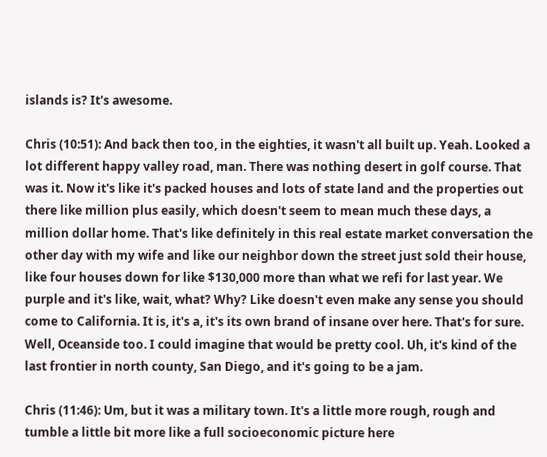islands is? It's awesome.

Chris (10:51): And back then too, in the eighties, it wasn't all built up. Yeah. Looked a lot different happy valley road, man. There was nothing desert in golf course. That was it. Now it's like it's packed houses and lots of state land and the properties out there like million plus easily, which doesn't seem to mean much these days, a million dollar home. That's like definitely in this real estate market conversation the other day with my wife and like our neighbor down the street just sold their house, like four houses down for like $130,000 more than what we refi for last year. We purple and it's like, wait, what? Why? Like doesn't even make any sense you should come to California. It is, it's a, it's its own brand of insane over here. That's for sure. Well, Oceanside too. I could imagine that would be pretty cool. Uh, it's kind of the last frontier in north county, San Diego, and it's going to be a jam.

Chris (11:46): Um, but it was a military town. It's a little more rough, rough and tumble a little bit more like a full socioeconomic picture here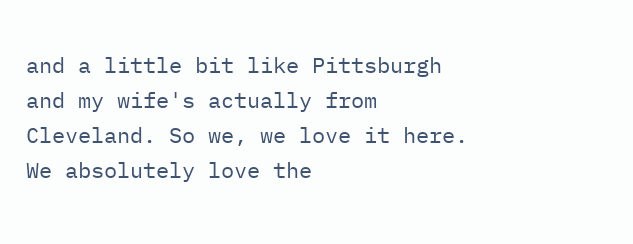and a little bit like Pittsburgh and my wife's actually from Cleveland. So we, we love it here. We absolutely love the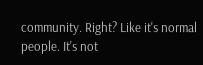community. Right? Like it's normal people. It's not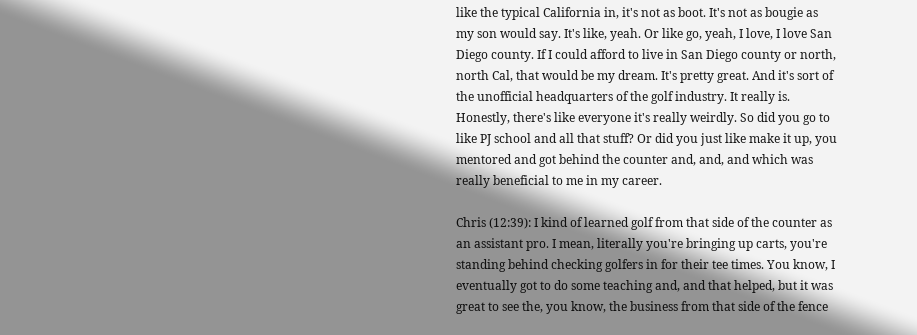like the typical California in, it's not as boot. It's not as bougie as my son would say. It's like, yeah. Or like go, yeah, I love, I love San Diego county. If I could afford to live in San Diego county or north, north Cal, that would be my dream. It's pretty great. And it's sort of the unofficial headquarters of the golf industry. It really is. Honestly, there's like everyone it's really weirdly. So did you go to like PJ school and all that stuff? Or did you just like make it up, you mentored and got behind the counter and, and, and which was really beneficial to me in my career.

Chris (12:39): I kind of learned golf from that side of the counter as an assistant pro. I mean, literally you're bringing up carts, you're standing behind checking golfers in for their tee times. You know, I eventually got to do some teaching and, and that helped, but it was great to see the, you know, the business from that side of the fence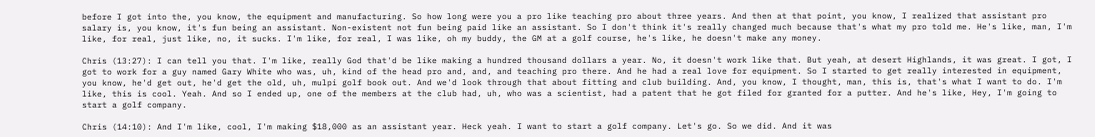before I got into the, you know, the equipment and manufacturing. So how long were you a pro like teaching pro about three years. And then at that point, you know, I realized that assistant pro salary is, you know, it's fun being an assistant. Non-existent not fun being paid like an assistant. So I don't think it's really changed much because that's what my pro told me. He's like, man, I'm like, for real, just like, no, it sucks. I'm like, for real, I was like, oh my buddy, the GM at a golf course, he's like, he doesn't make any money.

Chris (13:27): I can tell you that. I'm like, really God that'd be like making a hundred thousand dollars a year. No, it doesn't work like that. But yeah, at desert Highlands, it was great. I got, I got to work for a guy named Gary White who was, uh, kind of the head pro and, and, and teaching pro there. And he had a real love for equipment. So I started to get really interested in equipment, you know, he'd get out, he'd get the old, uh, mulpi golf book out. And we'd look through that about fitting and club building. And, you know, I thought, man, this is, that's what I want to do. I'm like, this is cool. Yeah. And so I ended up, one of the members at the club had, uh, who was a scientist, had a patent that he got filed for granted for a putter. And he's like, Hey, I'm going to start a golf company.

Chris (14:10): And I'm like, cool, I'm making $18,000 as an assistant year. Heck yeah. I want to start a golf company. Let's go. So we did. And it was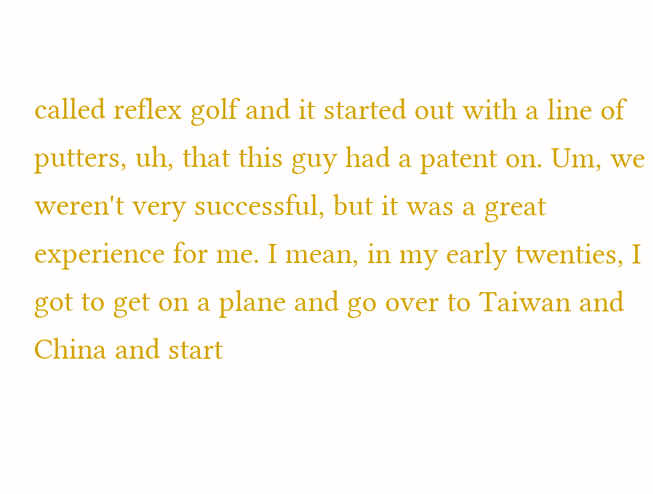called reflex golf and it started out with a line of putters, uh, that this guy had a patent on. Um, we weren't very successful, but it was a great experience for me. I mean, in my early twenties, I got to get on a plane and go over to Taiwan and China and start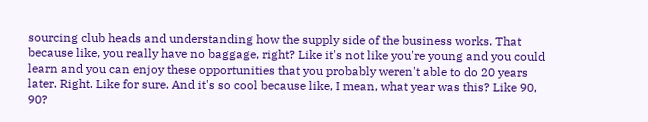sourcing club heads and understanding how the supply side of the business works. That because like, you really have no baggage, right? Like it's not like you're young and you could learn and you can enjoy these opportunities that you probably weren't able to do 20 years later. Right. Like for sure. And it's so cool because like, I mean, what year was this? Like 90, 90?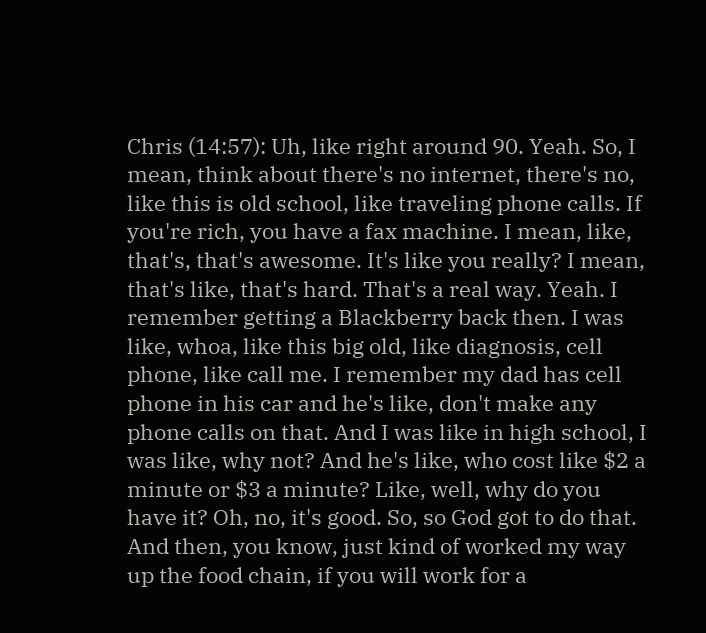Chris (14:57): Uh, like right around 90. Yeah. So, I mean, think about there's no internet, there's no, like this is old school, like traveling phone calls. If you're rich, you have a fax machine. I mean, like, that's, that's awesome. It's like you really? I mean, that's like, that's hard. That's a real way. Yeah. I remember getting a Blackberry back then. I was like, whoa, like this big old, like diagnosis, cell phone, like call me. I remember my dad has cell phone in his car and he's like, don't make any phone calls on that. And I was like in high school, I was like, why not? And he's like, who cost like $2 a minute or $3 a minute? Like, well, why do you have it? Oh, no, it's good. So, so God got to do that. And then, you know, just kind of worked my way up the food chain, if you will work for a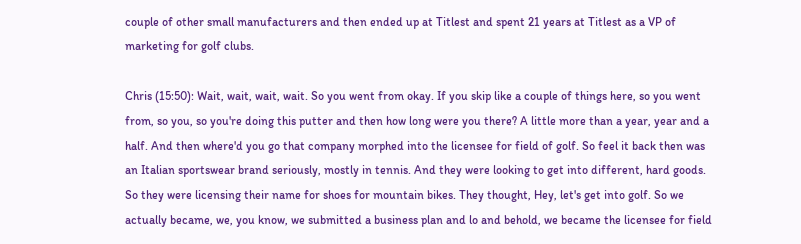couple of other small manufacturers and then ended up at Titlest and spent 21 years at Titlest as a VP of marketing for golf clubs.

Chris (15:50): Wait, wait, wait, wait. So you went from okay. If you skip like a couple of things here, so you went from, so you, so you're doing this putter and then how long were you there? A little more than a year, year and a half. And then where'd you go that company morphed into the licensee for field of golf. So feel it back then was an Italian sportswear brand seriously, mostly in tennis. And they were looking to get into different, hard goods. So they were licensing their name for shoes for mountain bikes. They thought, Hey, let's get into golf. So we actually became, we, you know, we submitted a business plan and lo and behold, we became the licensee for field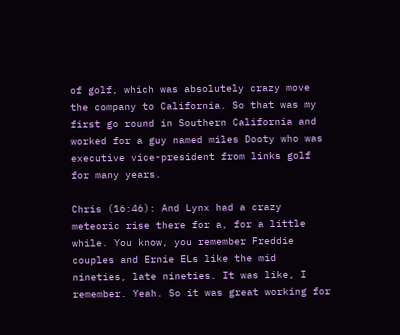of golf, which was absolutely crazy move the company to California. So that was my first go round in Southern California and worked for a guy named miles Dooty who was executive vice-president from links golf for many years.

Chris (16:46): And Lynx had a crazy meteoric rise there for a, for a little while. You know, you remember Freddie couples and Ernie ELs like the mid nineties, late nineties. It was like, I remember. Yeah. So it was great working for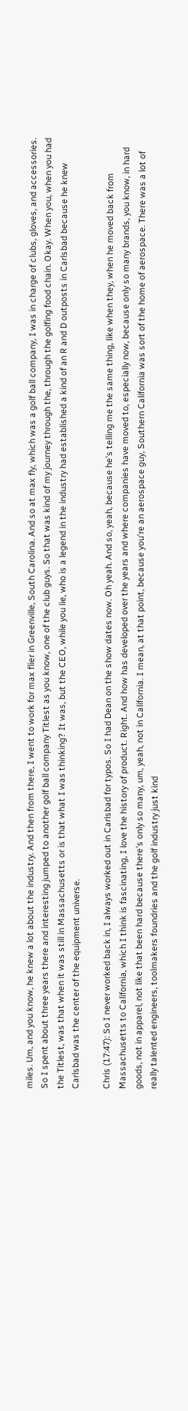miles. Um, and you know, he knew a lot about the industry. And then from there, I went to work for max flier in Greenville, South Carolina. And so at max fly, which was a golf ball company, I was in charge of clubs, gloves, and accessories. So I spent about three years there and interesting jumped to another golf ball company Titlest as you know, one of the club guys. So that was kind of my journey through the, through the golfing food chain. Okay. When you, when you had the Titlest, was that when it was still in Massachusetts or is that what I was thinking? It was, but the CEO, while you lie, who is a legend in the industry had established a kind of an R and D outposts in Carlsbad because he knew Carlsbad was the center of the equipment universe.

Chris (17:47): So I never worked back in, I always worked out in Carlsbad for typos. So I had Dean on the show dates now. Oh yeah. And so, yeah, because he's telling me the same thing, like when they, when he moved back from Massachusetts to California, which I think is fascinating, I love the history of product. Right. And how has developed over the years and where companies have moved to, especially now, because only so many brands, you know, in hard goods, not in apparel, not like that been hard because there's only so many, um, yeah, not in California. I mean, at that point, because you're an aerospace guy, Southern California was sort of the home of aerospace. There was a lot of really talented engineers, toolmakers foundries and the golf industry just kind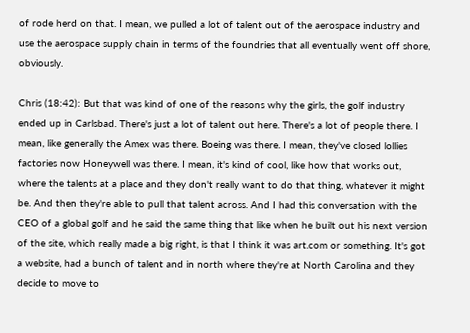of rode herd on that. I mean, we pulled a lot of talent out of the aerospace industry and use the aerospace supply chain in terms of the foundries that all eventually went off shore, obviously.

Chris (18:42): But that was kind of one of the reasons why the girls, the golf industry ended up in Carlsbad. There's just a lot of talent out here. There's a lot of people there. I mean, like generally the Amex was there. Boeing was there. I mean, they've closed lollies factories now Honeywell was there. I mean, it's kind of cool, like how that works out, where the talents at a place and they don't really want to do that thing, whatever it might be. And then they're able to pull that talent across. And I had this conversation with the CEO of a global golf and he said the same thing that like when he built out his next version of the site, which really made a big right, is that I think it was art.com or something. It's got a website, had a bunch of talent and in north where they're at North Carolina and they decide to move to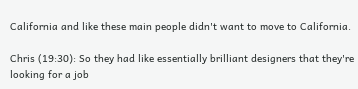California and like these main people didn't want to move to California.

Chris (19:30): So they had like essentially brilliant designers that they're looking for a job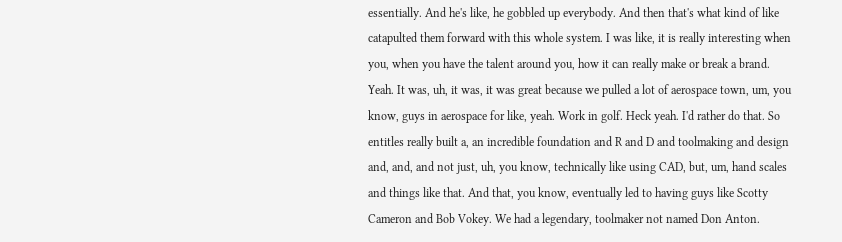essentially. And he's like, he gobbled up everybody. And then that's what kind of like catapulted them forward with this whole system. I was like, it is really interesting when you, when you have the talent around you, how it can really make or break a brand. Yeah. It was, uh, it was, it was great because we pulled a lot of aerospace town, um, you know, guys in aerospace for like, yeah. Work in golf. Heck yeah. I'd rather do that. So entitles really built a, an incredible foundation and R and D and toolmaking and design and, and, and not just, uh, you know, technically like using CAD, but, um, hand scales and things like that. And that, you know, eventually led to having guys like Scotty Cameron and Bob Vokey. We had a legendary, toolmaker not named Don Anton.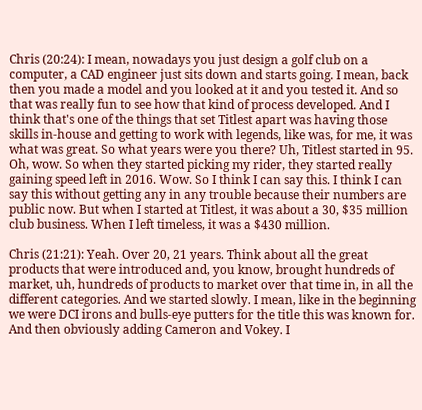Chris (20:24): I mean, nowadays you just design a golf club on a computer, a CAD engineer just sits down and starts going. I mean, back then you made a model and you looked at it and you tested it. And so that was really fun to see how that kind of process developed. And I think that's one of the things that set Titlest apart was having those skills in-house and getting to work with legends, like was, for me, it was what was great. So what years were you there? Uh, Titlest started in 95. Oh, wow. So when they started picking my rider, they started really gaining speed left in 2016. Wow. So I think I can say this. I think I can say this without getting any in any trouble because their numbers are public now. But when I started at Titlest, it was about a 30, $35 million club business. When I left timeless, it was a $430 million.

Chris (21:21): Yeah. Over 20, 21 years. Think about all the great products that were introduced and, you know, brought hundreds of market, uh, hundreds of products to market over that time in, in all the different categories. And we started slowly. I mean, like in the beginning we were DCI irons and bulls-eye putters for the title this was known for. And then obviously adding Cameron and Vokey. I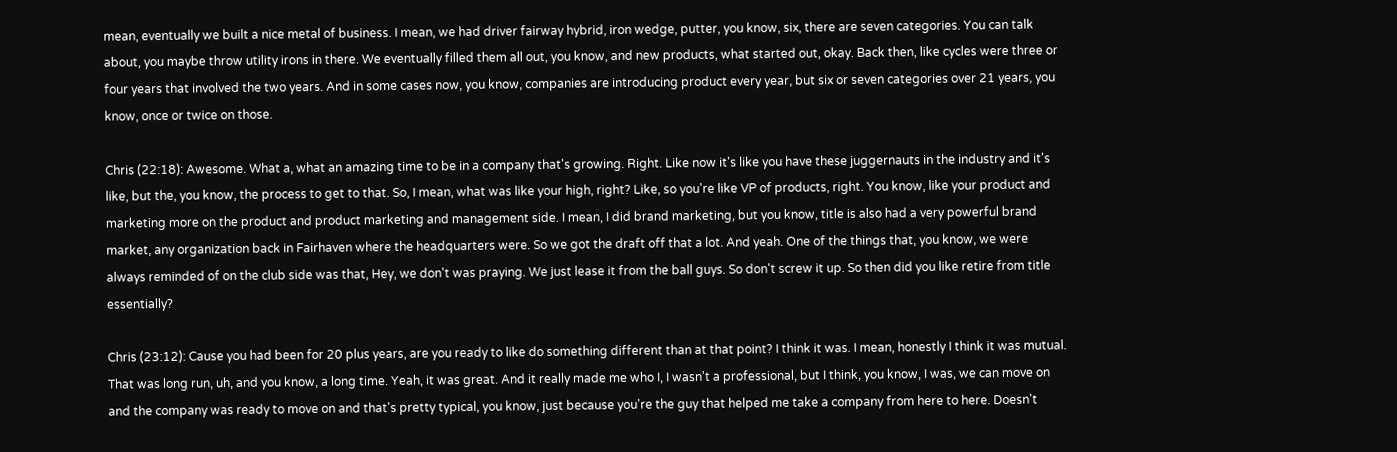mean, eventually we built a nice metal of business. I mean, we had driver fairway hybrid, iron wedge, putter, you know, six, there are seven categories. You can talk about, you maybe throw utility irons in there. We eventually filled them all out, you know, and new products, what started out, okay. Back then, like cycles were three or four years that involved the two years. And in some cases now, you know, companies are introducing product every year, but six or seven categories over 21 years, you know, once or twice on those.

Chris (22:18): Awesome. What a, what an amazing time to be in a company that's growing. Right. Like now it's like you have these juggernauts in the industry and it's like, but the, you know, the process to get to that. So, I mean, what was like your high, right? Like, so you're like VP of products, right. You know, like your product and marketing more on the product and product marketing and management side. I mean, I did brand marketing, but you know, title is also had a very powerful brand market, any organization back in Fairhaven where the headquarters were. So we got the draft off that a lot. And yeah. One of the things that, you know, we were always reminded of on the club side was that, Hey, we don't was praying. We just lease it from the ball guys. So don't screw it up. So then did you like retire from title essentially?

Chris (23:12): Cause you had been for 20 plus years, are you ready to like do something different than at that point? I think it was. I mean, honestly I think it was mutual. That was long run, uh, and you know, a long time. Yeah, it was great. And it really made me who I, I wasn't a professional, but I think, you know, I was, we can move on and the company was ready to move on and that's pretty typical, you know, just because you're the guy that helped me take a company from here to here. Doesn't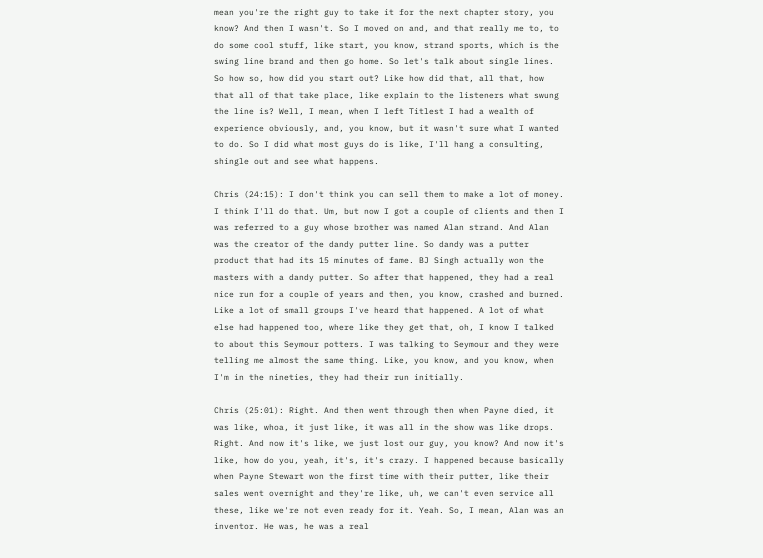mean you're the right guy to take it for the next chapter story, you know? And then I wasn't. So I moved on and, and that really me to, to do some cool stuff, like start, you know, strand sports, which is the swing line brand and then go home. So let's talk about single lines. So how so, how did you start out? Like how did that, all that, how that all of that take place, like explain to the listeners what swung the line is? Well, I mean, when I left Titlest I had a wealth of experience obviously, and, you know, but it wasn't sure what I wanted to do. So I did what most guys do is like, I'll hang a consulting, shingle out and see what happens.

Chris (24:15): I don't think you can sell them to make a lot of money. I think I'll do that. Um, but now I got a couple of clients and then I was referred to a guy whose brother was named Alan strand. And Alan was the creator of the dandy putter line. So dandy was a putter product that had its 15 minutes of fame. BJ Singh actually won the masters with a dandy putter. So after that happened, they had a real nice run for a couple of years and then, you know, crashed and burned. Like a lot of small groups I've heard that happened. A lot of what else had happened too, where like they get that, oh, I know I talked to about this Seymour potters. I was talking to Seymour and they were telling me almost the same thing. Like, you know, and you know, when I'm in the nineties, they had their run initially.

Chris (25:01): Right. And then went through then when Payne died, it was like, whoa, it just like, it was all in the show was like drops. Right. And now it's like, we just lost our guy, you know? And now it's like, how do you, yeah, it's, it's crazy. I happened because basically when Payne Stewart won the first time with their putter, like their sales went overnight and they're like, uh, we can't even service all these, like we're not even ready for it. Yeah. So, I mean, Alan was an inventor. He was, he was a real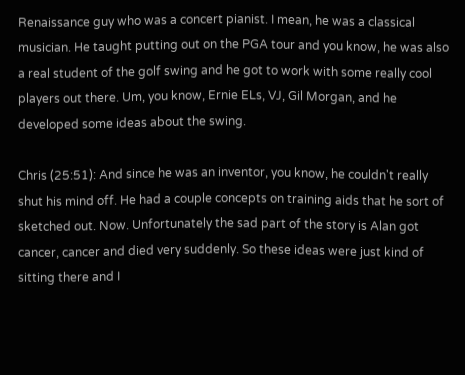Renaissance guy who was a concert pianist. I mean, he was a classical musician. He taught putting out on the PGA tour and you know, he was also a real student of the golf swing and he got to work with some really cool players out there. Um, you know, Ernie ELs, VJ, Gil Morgan, and he developed some ideas about the swing.

Chris (25:51): And since he was an inventor, you know, he couldn't really shut his mind off. He had a couple concepts on training aids that he sort of sketched out. Now. Unfortunately the sad part of the story is Alan got cancer, cancer and died very suddenly. So these ideas were just kind of sitting there and I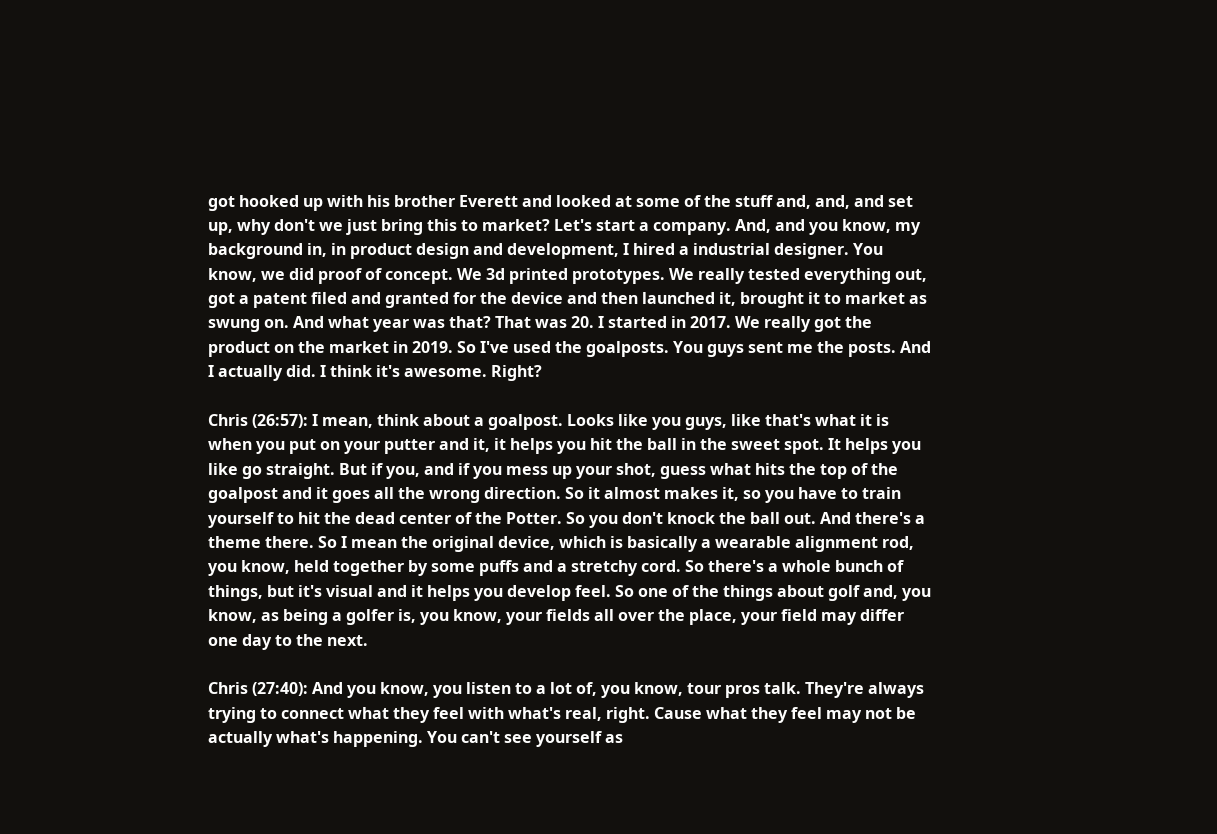got hooked up with his brother Everett and looked at some of the stuff and, and, and set up, why don't we just bring this to market? Let's start a company. And, and you know, my background in, in product design and development, I hired a industrial designer. You know, we did proof of concept. We 3d printed prototypes. We really tested everything out, got a patent filed and granted for the device and then launched it, brought it to market as swung on. And what year was that? That was 20. I started in 2017. We really got the product on the market in 2019. So I've used the goalposts. You guys sent me the posts. And I actually did. I think it's awesome. Right?

Chris (26:57): I mean, think about a goalpost. Looks like you guys, like that's what it is when you put on your putter and it, it helps you hit the ball in the sweet spot. It helps you like go straight. But if you, and if you mess up your shot, guess what hits the top of the goalpost and it goes all the wrong direction. So it almost makes it, so you have to train yourself to hit the dead center of the Potter. So you don't knock the ball out. And there's a theme there. So I mean the original device, which is basically a wearable alignment rod, you know, held together by some puffs and a stretchy cord. So there's a whole bunch of things, but it's visual and it helps you develop feel. So one of the things about golf and, you know, as being a golfer is, you know, your fields all over the place, your field may differ one day to the next.

Chris (27:40): And you know, you listen to a lot of, you know, tour pros talk. They're always trying to connect what they feel with what's real, right. Cause what they feel may not be actually what's happening. You can't see yourself as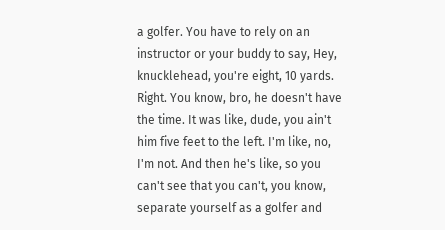a golfer. You have to rely on an instructor or your buddy to say, Hey, knucklehead, you're eight, 10 yards. Right. You know, bro, he doesn't have the time. It was like, dude, you ain't him five feet to the left. I'm like, no, I'm not. And then he's like, so you can't see that you can't, you know, separate yourself as a golfer and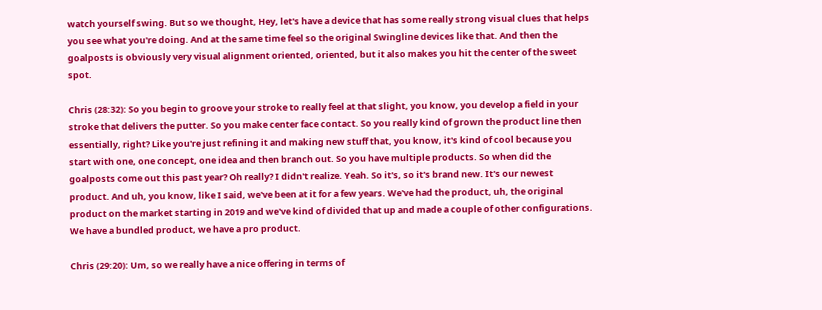watch yourself swing. But so we thought, Hey, let's have a device that has some really strong visual clues that helps you see what you're doing. And at the same time feel so the original Swingline devices like that. And then the goalposts is obviously very visual alignment oriented, oriented, but it also makes you hit the center of the sweet spot.

Chris (28:32): So you begin to groove your stroke to really feel at that slight, you know, you develop a field in your stroke that delivers the putter. So you make center face contact. So you really kind of grown the product line then essentially, right? Like you're just refining it and making new stuff that, you know, it's kind of cool because you start with one, one concept, one idea and then branch out. So you have multiple products. So when did the goalposts come out this past year? Oh really? I didn't realize. Yeah. So it's, so it's brand new. It's our newest product. And uh, you know, like I said, we've been at it for a few years. We've had the product, uh, the original product on the market starting in 2019 and we've kind of divided that up and made a couple of other configurations. We have a bundled product, we have a pro product.

Chris (29:20): Um, so we really have a nice offering in terms of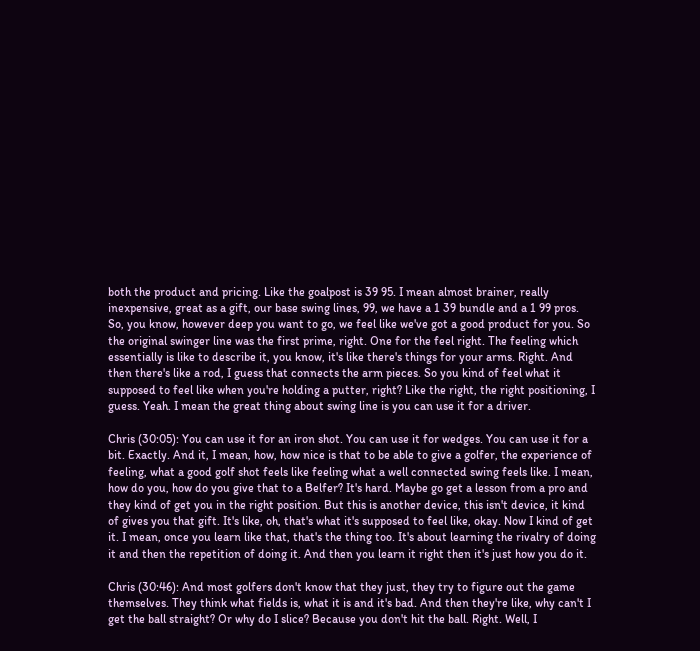both the product and pricing. Like the goalpost is 39 95. I mean almost brainer, really inexpensive, great as a gift, our base swing lines, 99, we have a 1 39 bundle and a 1 99 pros. So, you know, however deep you want to go, we feel like we've got a good product for you. So the original swinger line was the first prime, right. One for the feel right. The feeling which essentially is like to describe it, you know, it's like there's things for your arms. Right. And then there's like a rod, I guess that connects the arm pieces. So you kind of feel what it supposed to feel like when you're holding a putter, right? Like the right, the right positioning, I guess. Yeah. I mean the great thing about swing line is you can use it for a driver.

Chris (30:05): You can use it for an iron shot. You can use it for wedges. You can use it for a bit. Exactly. And it, I mean, how, how nice is that to be able to give a golfer, the experience of feeling, what a good golf shot feels like feeling what a well connected swing feels like. I mean, how do you, how do you give that to a Belfer? It's hard. Maybe go get a lesson from a pro and they kind of get you in the right position. But this is another device, this isn't device, it kind of gives you that gift. It's like, oh, that's what it's supposed to feel like, okay. Now I kind of get it. I mean, once you learn like that, that's the thing too. It's about learning the rivalry of doing it and then the repetition of doing it. And then you learn it right then it's just how you do it.

Chris (30:46): And most golfers don't know that they just, they try to figure out the game themselves. They think what fields is, what it is and it's bad. And then they're like, why can't I get the ball straight? Or why do I slice? Because you don't hit the ball. Right. Well, I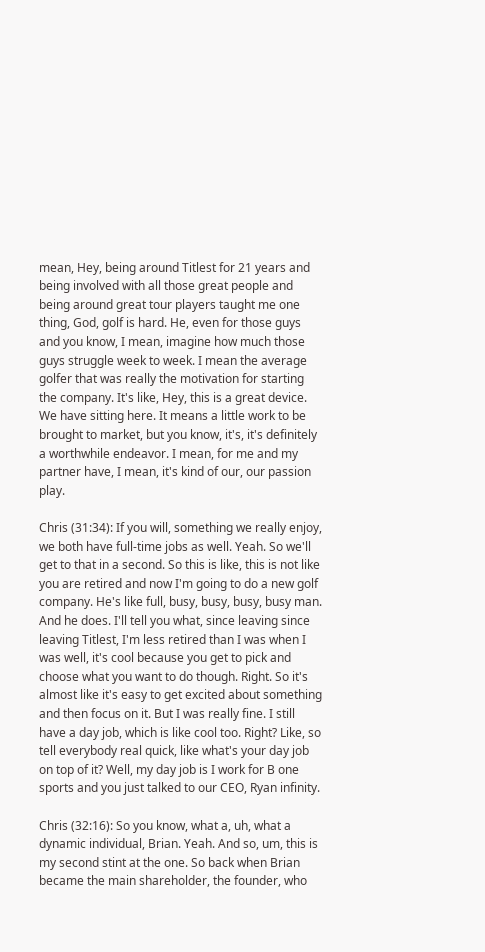mean, Hey, being around Titlest for 21 years and being involved with all those great people and being around great tour players taught me one thing, God, golf is hard. He, even for those guys and you know, I mean, imagine how much those guys struggle week to week. I mean the average golfer that was really the motivation for starting the company. It's like, Hey, this is a great device. We have sitting here. It means a little work to be brought to market, but you know, it's, it's definitely a worthwhile endeavor. I mean, for me and my partner have, I mean, it's kind of our, our passion play.

Chris (31:34): If you will, something we really enjoy, we both have full-time jobs as well. Yeah. So we'll get to that in a second. So this is like, this is not like you are retired and now I'm going to do a new golf company. He's like full, busy, busy, busy, busy man. And he does. I'll tell you what, since leaving since leaving Titlest, I'm less retired than I was when I was well, it's cool because you get to pick and choose what you want to do though. Right. So it's almost like it's easy to get excited about something and then focus on it. But I was really fine. I still have a day job, which is like cool too. Right? Like, so tell everybody real quick, like what's your day job on top of it? Well, my day job is I work for B one sports and you just talked to our CEO, Ryan infinity.

Chris (32:16): So you know, what a, uh, what a dynamic individual, Brian. Yeah. And so, um, this is my second stint at the one. So back when Brian became the main shareholder, the founder, who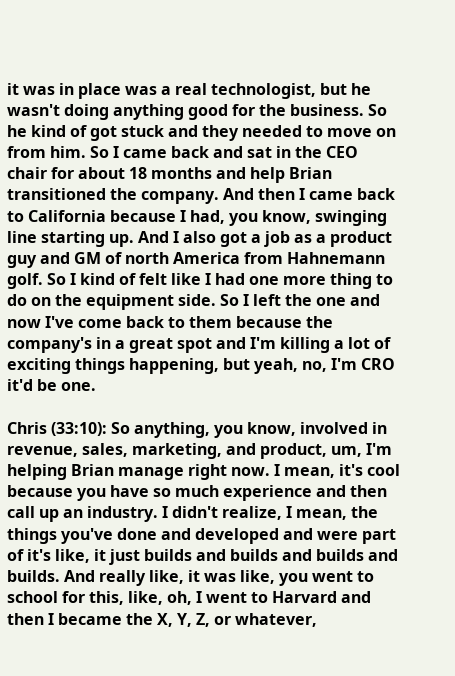it was in place was a real technologist, but he wasn't doing anything good for the business. So he kind of got stuck and they needed to move on from him. So I came back and sat in the CEO chair for about 18 months and help Brian transitioned the company. And then I came back to California because I had, you know, swinging line starting up. And I also got a job as a product guy and GM of north America from Hahnemann golf. So I kind of felt like I had one more thing to do on the equipment side. So I left the one and now I've come back to them because the company's in a great spot and I'm killing a lot of exciting things happening, but yeah, no, I'm CRO it'd be one.

Chris (33:10): So anything, you know, involved in revenue, sales, marketing, and product, um, I'm helping Brian manage right now. I mean, it's cool because you have so much experience and then call up an industry. I didn't realize, I mean, the things you've done and developed and were part of it's like, it just builds and builds and builds and builds. And really like, it was like, you went to school for this, like, oh, I went to Harvard and then I became the X, Y, Z, or whatever,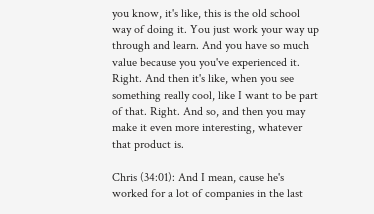you know, it's like, this is the old school way of doing it. You just work your way up through and learn. And you have so much value because you you've experienced it. Right. And then it's like, when you see something really cool, like I want to be part of that. Right. And so, and then you may make it even more interesting, whatever that product is.

Chris (34:01): And I mean, cause he's worked for a lot of companies in the last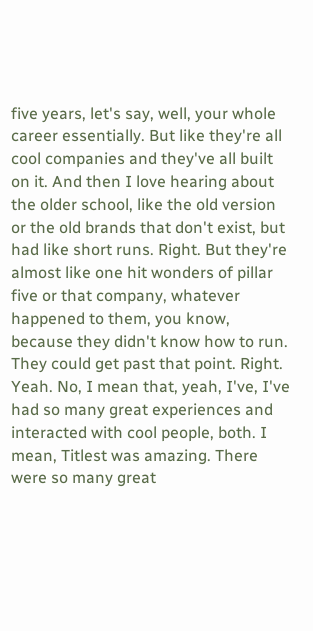five years, let's say, well, your whole career essentially. But like they're all cool companies and they've all built on it. And then I love hearing about the older school, like the old version or the old brands that don't exist, but had like short runs. Right. But they're almost like one hit wonders of pillar five or that company, whatever happened to them, you know, because they didn't know how to run. They could get past that point. Right. Yeah. No, I mean that, yeah, I've, I've had so many great experiences and interacted with cool people, both. I mean, Titlest was amazing. There were so many great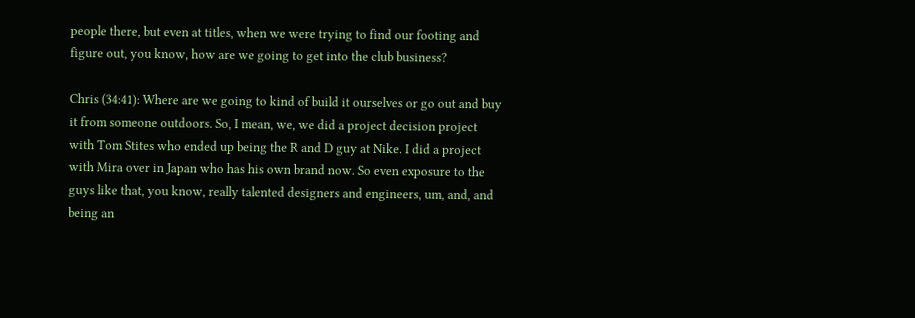people there, but even at titles, when we were trying to find our footing and figure out, you know, how are we going to get into the club business?

Chris (34:41): Where are we going to kind of build it ourselves or go out and buy it from someone outdoors. So, I mean, we, we did a project decision project with Tom Stites who ended up being the R and D guy at Nike. I did a project with Mira over in Japan who has his own brand now. So even exposure to the guys like that, you know, really talented designers and engineers, um, and, and being an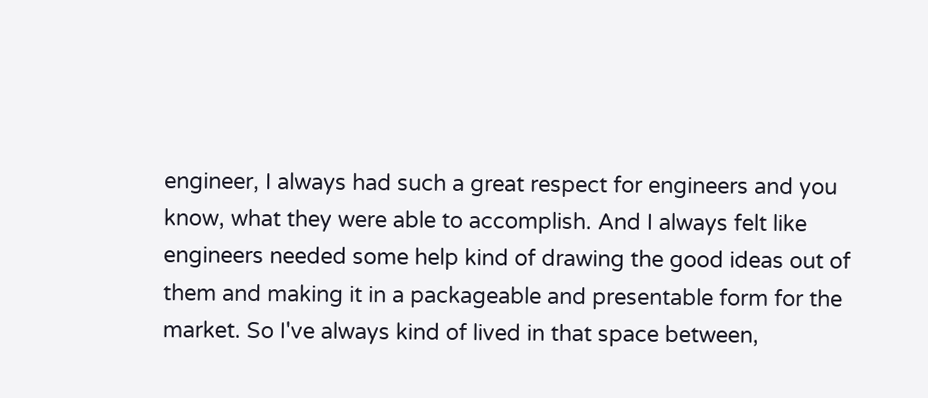engineer, I always had such a great respect for engineers and you know, what they were able to accomplish. And I always felt like engineers needed some help kind of drawing the good ideas out of them and making it in a packageable and presentable form for the market. So I've always kind of lived in that space between,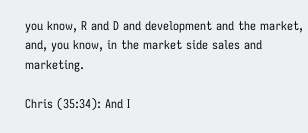you know, R and D and development and the market, and, you know, in the market side sales and marketing.

Chris (35:34): And I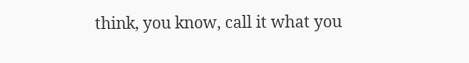think, you know, call it what you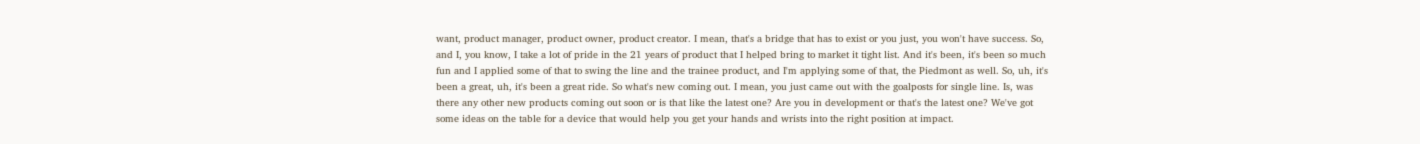want, product manager, product owner, product creator. I mean, that's a bridge that has to exist or you just, you won't have success. So, and I, you know, I take a lot of pride in the 21 years of product that I helped bring to market it tight list. And it's been, it's been so much fun and I applied some of that to swing the line and the trainee product, and I'm applying some of that, the Piedmont as well. So, uh, it's been a great, uh, it's been a great ride. So what's new coming out. I mean, you just came out with the goalposts for single line. Is, was there any other new products coming out soon or is that like the latest one? Are you in development or that's the latest one? We've got some ideas on the table for a device that would help you get your hands and wrists into the right position at impact.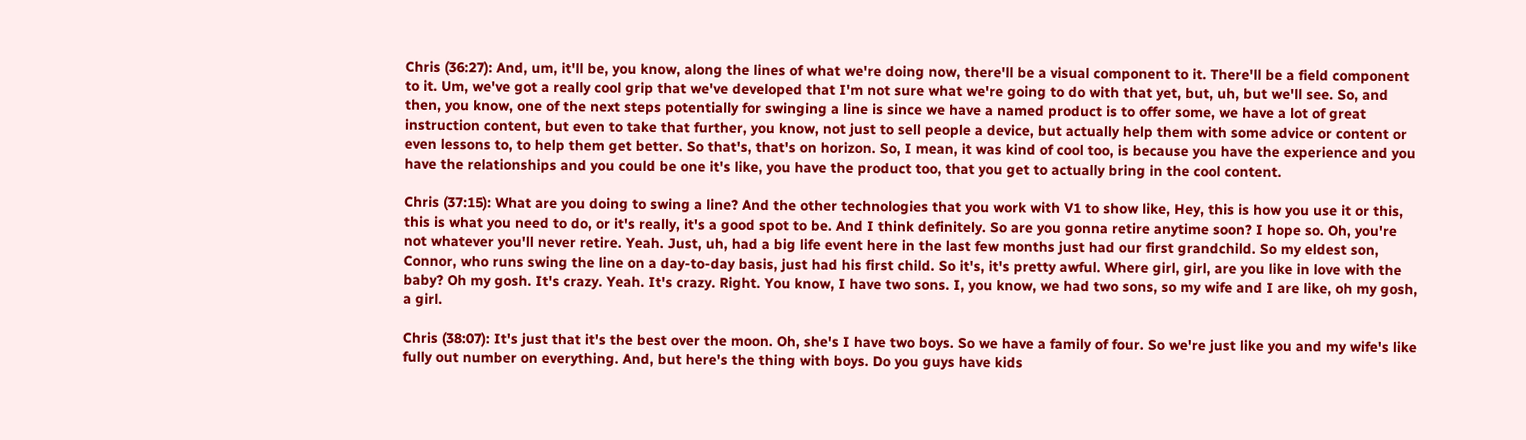Chris (36:27): And, um, it'll be, you know, along the lines of what we're doing now, there'll be a visual component to it. There'll be a field component to it. Um, we've got a really cool grip that we've developed that I'm not sure what we're going to do with that yet, but, uh, but we'll see. So, and then, you know, one of the next steps potentially for swinging a line is since we have a named product is to offer some, we have a lot of great instruction content, but even to take that further, you know, not just to sell people a device, but actually help them with some advice or content or even lessons to, to help them get better. So that's, that's on horizon. So, I mean, it was kind of cool too, is because you have the experience and you have the relationships and you could be one it's like, you have the product too, that you get to actually bring in the cool content.

Chris (37:15): What are you doing to swing a line? And the other technologies that you work with V1 to show like, Hey, this is how you use it or this, this is what you need to do, or it's really, it's a good spot to be. And I think definitely. So are you gonna retire anytime soon? I hope so. Oh, you're not whatever you'll never retire. Yeah. Just, uh, had a big life event here in the last few months just had our first grandchild. So my eldest son, Connor, who runs swing the line on a day-to-day basis, just had his first child. So it's, it's pretty awful. Where girl, girl, are you like in love with the baby? Oh my gosh. It's crazy. Yeah. It's crazy. Right. You know, I have two sons. I, you know, we had two sons, so my wife and I are like, oh my gosh, a girl.

Chris (38:07): It's just that it's the best over the moon. Oh, she's I have two boys. So we have a family of four. So we're just like you and my wife's like fully out number on everything. And, but here's the thing with boys. Do you guys have kids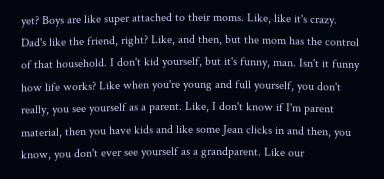yet? Boys are like super attached to their moms. Like, like it's crazy. Dad's like the friend, right? Like, and then, but the mom has the control of that household. I don't kid yourself, but it's funny, man. Isn't it funny how life works? Like when you're young and full yourself, you don't really, you see yourself as a parent. Like, I don't know if I'm parent material, then you have kids and like some Jean clicks in and then, you know, you don't ever see yourself as a grandparent. Like our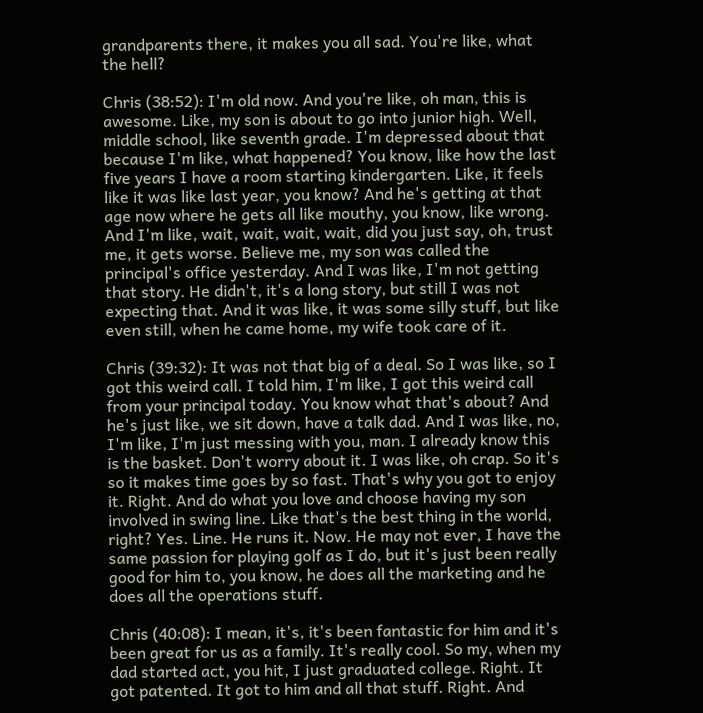grandparents there, it makes you all sad. You're like, what the hell?

Chris (38:52): I'm old now. And you're like, oh man, this is awesome. Like, my son is about to go into junior high. Well, middle school, like seventh grade. I'm depressed about that because I'm like, what happened? You know, like how the last five years I have a room starting kindergarten. Like, it feels like it was like last year, you know? And he's getting at that age now where he gets all like mouthy, you know, like wrong. And I'm like, wait, wait, wait, wait, did you just say, oh, trust me, it gets worse. Believe me, my son was called the principal's office yesterday. And I was like, I'm not getting that story. He didn't, it's a long story, but still I was not expecting that. And it was like, it was some silly stuff, but like even still, when he came home, my wife took care of it.

Chris (39:32): It was not that big of a deal. So I was like, so I got this weird call. I told him, I'm like, I got this weird call from your principal today. You know what that's about? And he's just like, we sit down, have a talk dad. And I was like, no, I'm like, I'm just messing with you, man. I already know this is the basket. Don't worry about it. I was like, oh crap. So it's so it makes time goes by so fast. That's why you got to enjoy it. Right. And do what you love and choose having my son involved in swing line. Like that's the best thing in the world, right? Yes. Line. He runs it. Now. He may not ever, I have the same passion for playing golf as I do, but it's just been really good for him to, you know, he does all the marketing and he does all the operations stuff.

Chris (40:08): I mean, it's, it's been fantastic for him and it's been great for us as a family. It's really cool. So my, when my dad started act, you hit, I just graduated college. Right. It got patented. It got to him and all that stuff. Right. And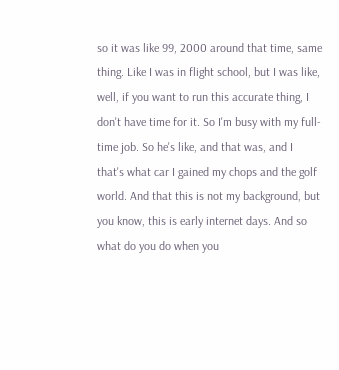so it was like 99, 2000 around that time, same thing. Like I was in flight school, but I was like, well, if you want to run this accurate thing, I don't have time for it. So I'm busy with my full-time job. So he's like, and that was, and I that's what car I gained my chops and the golf world. And that this is not my background, but you know, this is early internet days. And so what do you do when you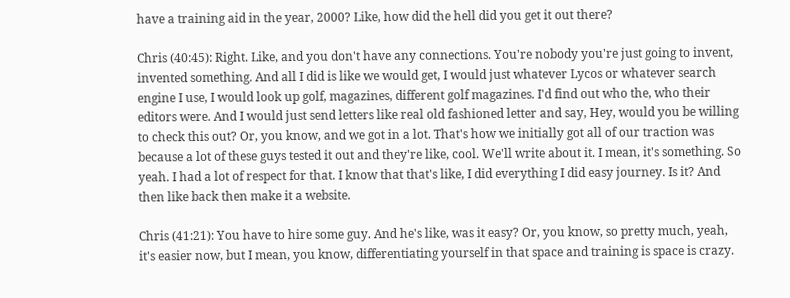have a training aid in the year, 2000? Like, how did the hell did you get it out there?

Chris (40:45): Right. Like, and you don't have any connections. You're nobody you're just going to invent, invented something. And all I did is like we would get, I would just whatever Lycos or whatever search engine I use, I would look up golf, magazines, different golf magazines. I'd find out who the, who their editors were. And I would just send letters like real old fashioned letter and say, Hey, would you be willing to check this out? Or, you know, and we got in a lot. That's how we initially got all of our traction was because a lot of these guys tested it out and they're like, cool. We'll write about it. I mean, it's something. So yeah. I had a lot of respect for that. I know that that's like, I did everything I did easy journey. Is it? And then like back then make it a website.

Chris (41:21): You have to hire some guy. And he's like, was it easy? Or, you know, so pretty much, yeah, it's easier now, but I mean, you know, differentiating yourself in that space and training is space is crazy.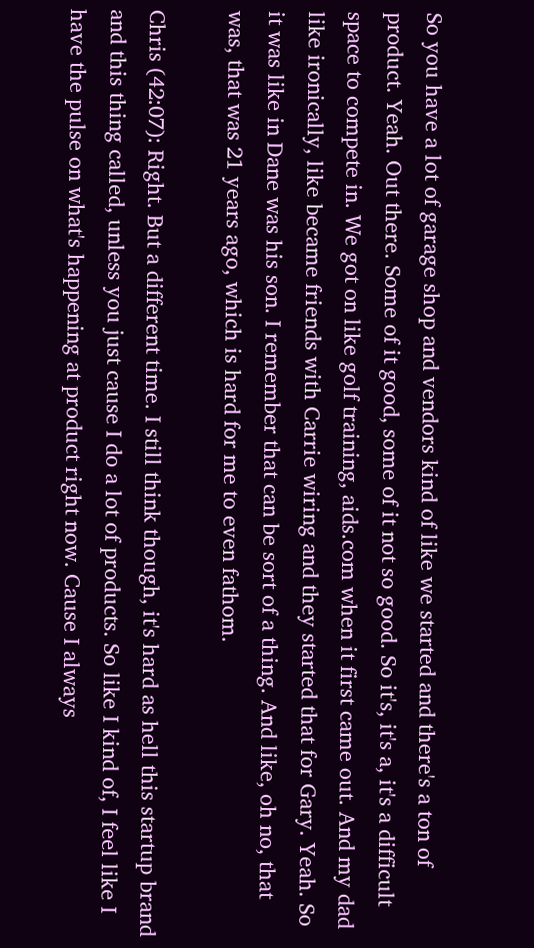So you have a lot of garage shop and vendors kind of like we started and there's a ton of product. Yeah. Out there. Some of it good, some of it not so good. So it's, it's a, it's a difficult space to compete in. We got on like golf training, aids.com when it first came out. And my dad like ironically, like became friends with Carrie wiring and they started that for Gary. Yeah. So it was like in Dane was his son. I remember that can be sort of a thing. And like, oh no, that was, that was 21 years ago, which is hard for me to even fathom.

Chris (42:07): Right. But a different time. I still think though, it's hard as hell this startup brand and this thing called, unless you just cause I do a lot of products. So like I kind of, I feel like I have the pulse on what's happening at product right now. Cause I always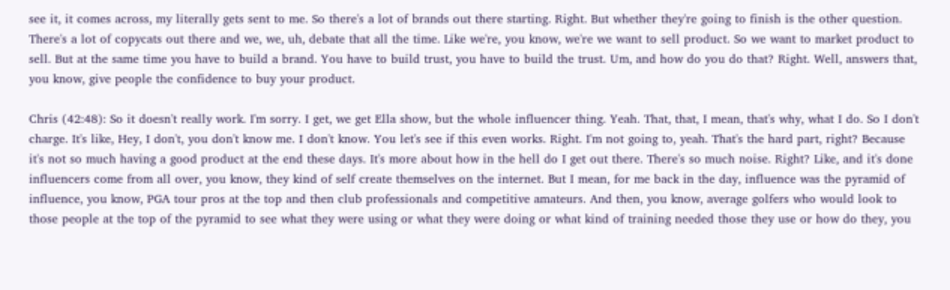see it, it comes across, my literally gets sent to me. So there's a lot of brands out there starting. Right. But whether they're going to finish is the other question. There's a lot of copycats out there and we, we, uh, debate that all the time. Like we're, you know, we're we want to sell product. So we want to market product to sell. But at the same time you have to build a brand. You have to build trust, you have to build the trust. Um, and how do you do that? Right. Well, answers that, you know, give people the confidence to buy your product.

Chris (42:48): So it doesn't really work. I'm sorry. I get, we get Ella show, but the whole influencer thing. Yeah. That, that, I mean, that's why, what I do. So I don't charge. It's like, Hey, I don't, you don't know me. I don't know. You let's see if this even works. Right. I'm not going to, yeah. That's the hard part, right? Because it's not so much having a good product at the end these days. It's more about how in the hell do I get out there. There's so much noise. Right? Like, and it's done influencers come from all over, you know, they kind of self create themselves on the internet. But I mean, for me back in the day, influence was the pyramid of influence, you know, PGA tour pros at the top and then club professionals and competitive amateurs. And then, you know, average golfers who would look to those people at the top of the pyramid to see what they were using or what they were doing or what kind of training needed those they use or how do they, you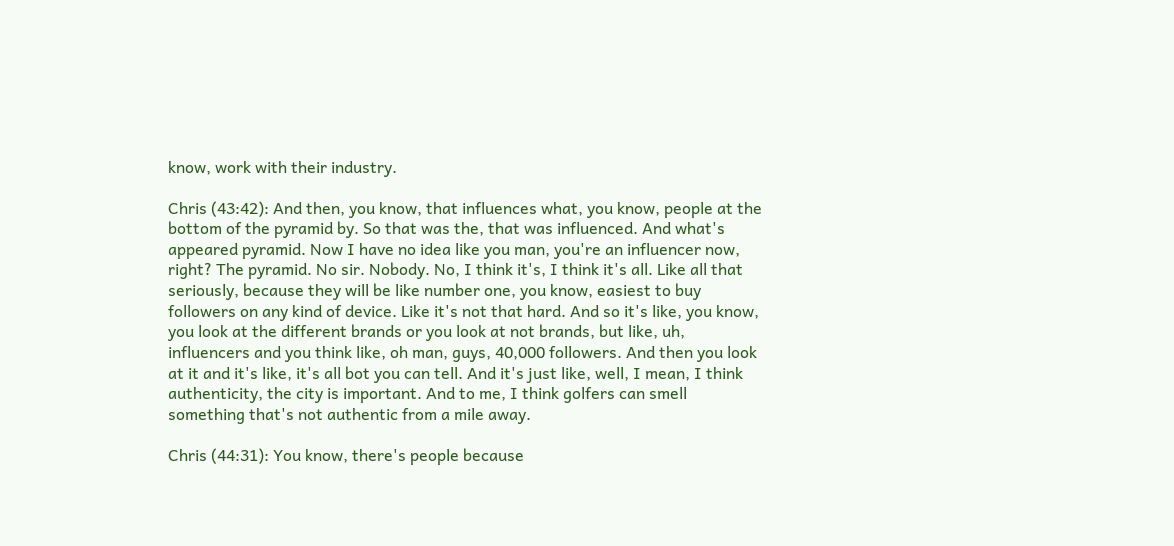know, work with their industry.

Chris (43:42): And then, you know, that influences what, you know, people at the bottom of the pyramid by. So that was the, that was influenced. And what's appeared pyramid. Now I have no idea like you man, you're an influencer now, right? The pyramid. No sir. Nobody. No, I think it's, I think it's all. Like all that seriously, because they will be like number one, you know, easiest to buy followers on any kind of device. Like it's not that hard. And so it's like, you know, you look at the different brands or you look at not brands, but like, uh, influencers and you think like, oh man, guys, 40,000 followers. And then you look at it and it's like, it's all bot you can tell. And it's just like, well, I mean, I think authenticity, the city is important. And to me, I think golfers can smell something that's not authentic from a mile away.

Chris (44:31): You know, there's people because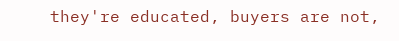they're educated, buyers are not,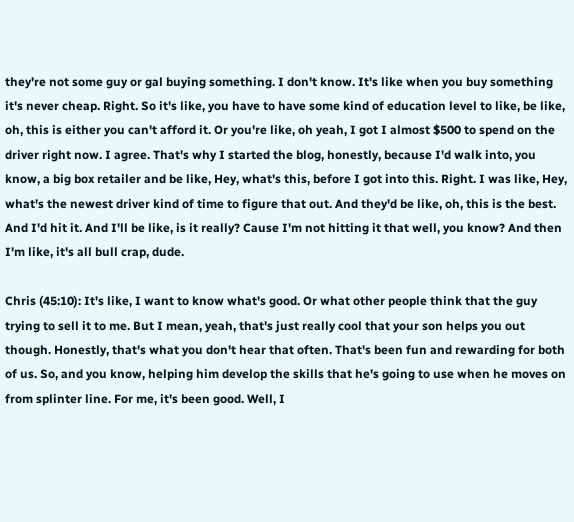they're not some guy or gal buying something. I don't know. It's like when you buy something it's never cheap. Right. So it's like, you have to have some kind of education level to like, be like, oh, this is either you can't afford it. Or you're like, oh yeah, I got I almost $500 to spend on the driver right now. I agree. That's why I started the blog, honestly, because I'd walk into, you know, a big box retailer and be like, Hey, what's this, before I got into this. Right. I was like, Hey, what's the newest driver kind of time to figure that out. And they'd be like, oh, this is the best. And I'd hit it. And I'll be like, is it really? Cause I'm not hitting it that well, you know? And then I'm like, it's all bull crap, dude.

Chris (45:10): It's like, I want to know what's good. Or what other people think that the guy trying to sell it to me. But I mean, yeah, that's just really cool that your son helps you out though. Honestly, that's what you don't hear that often. That's been fun and rewarding for both of us. So, and you know, helping him develop the skills that he's going to use when he moves on from splinter line. For me, it's been good. Well, I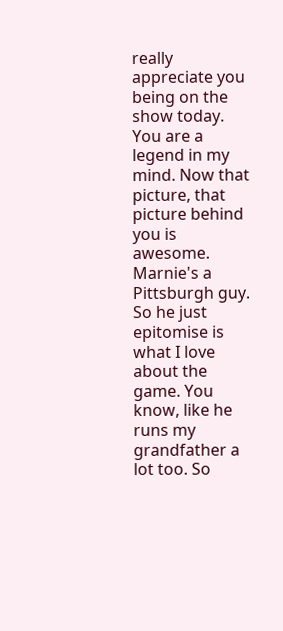really appreciate you being on the show today. You are a legend in my mind. Now that picture, that picture behind you is awesome. Marnie's a Pittsburgh guy. So he just epitomise is what I love about the game. You know, like he runs my grandfather a lot too. So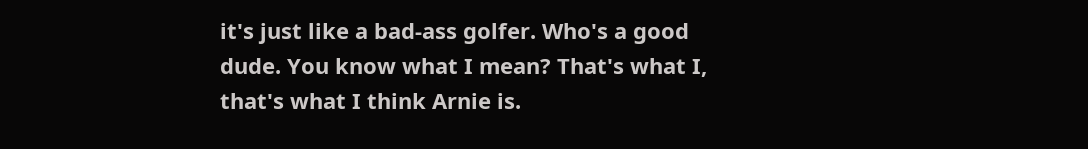it's just like a bad-ass golfer. Who's a good dude. You know what I mean? That's what I, that's what I think Arnie is.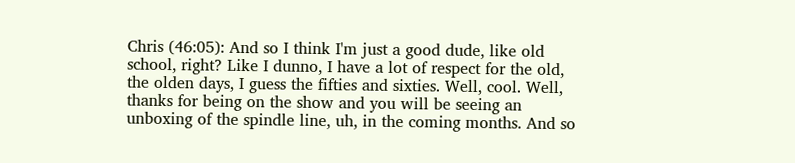Chris (46:05): And so I think I'm just a good dude, like old school, right? Like I dunno, I have a lot of respect for the old, the olden days, I guess the fifties and sixties. Well, cool. Well, thanks for being on the show and you will be seeing an unboxing of the spindle line, uh, in the coming months. And so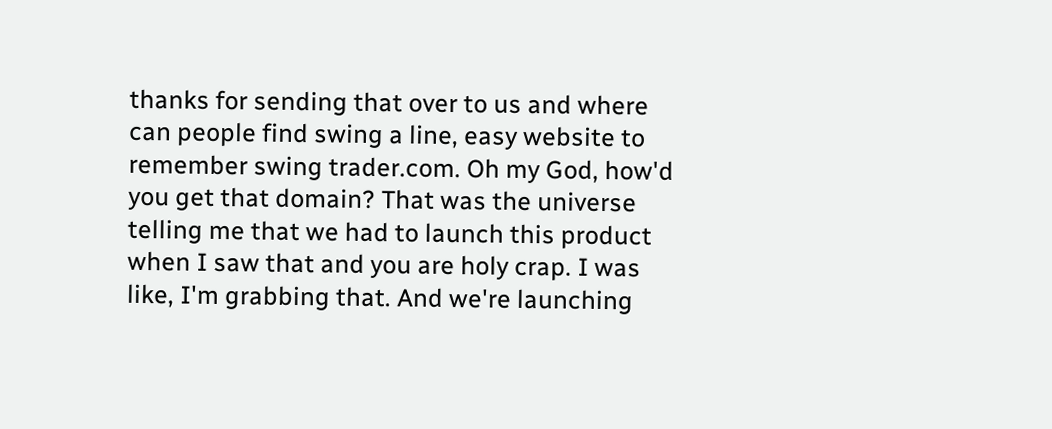thanks for sending that over to us and where can people find swing a line, easy website to remember swing trader.com. Oh my God, how'd you get that domain? That was the universe telling me that we had to launch this product when I saw that and you are holy crap. I was like, I'm grabbing that. And we're launching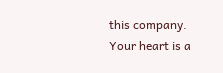this company. Your heart is a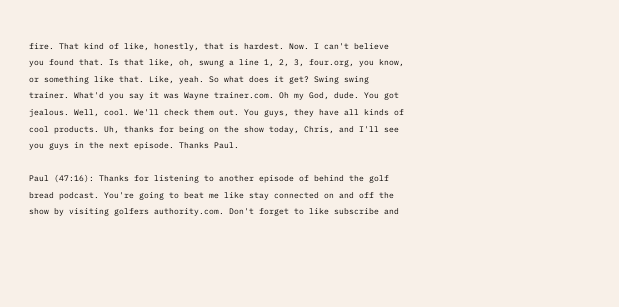fire. That kind of like, honestly, that is hardest. Now. I can't believe you found that. Is that like, oh, swung a line 1, 2, 3, four.org, you know, or something like that. Like, yeah. So what does it get? Swing swing trainer. What'd you say it was Wayne trainer.com. Oh my God, dude. You got jealous. Well, cool. We'll check them out. You guys, they have all kinds of cool products. Uh, thanks for being on the show today, Chris, and I'll see you guys in the next episode. Thanks Paul.

Paul (47:16): Thanks for listening to another episode of behind the golf bread podcast. You're going to beat me like stay connected on and off the show by visiting golfers authority.com. Don't forget to like subscribe and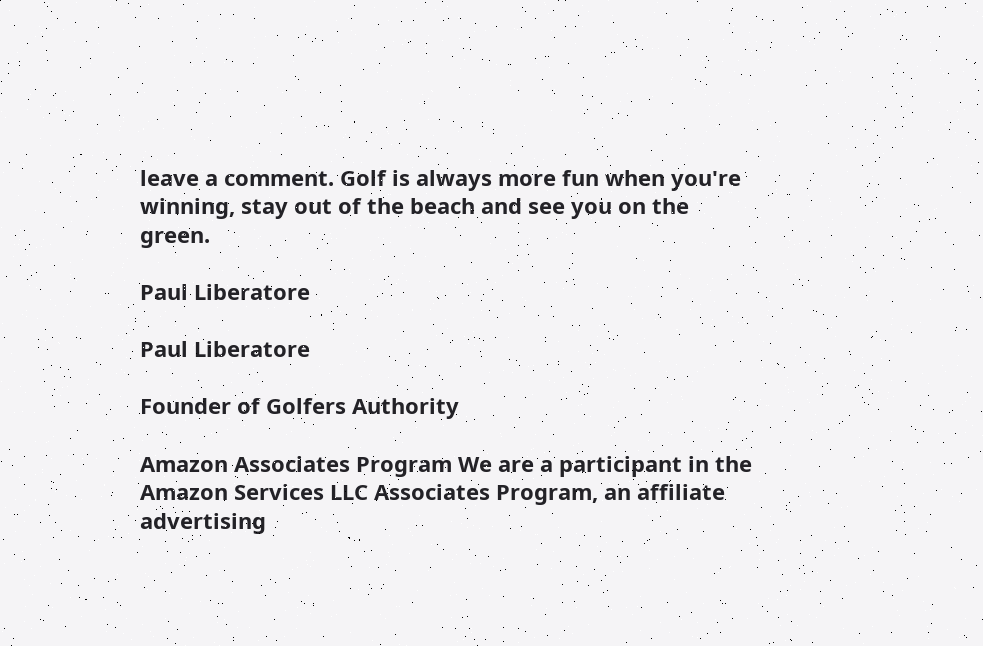leave a comment. Golf is always more fun when you're winning, stay out of the beach and see you on the green.

Paul Liberatore

Paul Liberatore

Founder of Golfers Authority

Amazon Associates Program We are a participant in the Amazon Services LLC Associates Program, an affiliate advertising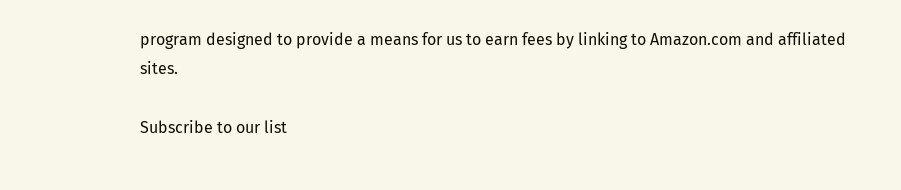program designed to provide a means for us to earn fees by linking to Amazon.com and affiliated sites.

Subscribe to our list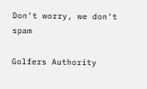Don't worry, we don't spam

Golfers Authority